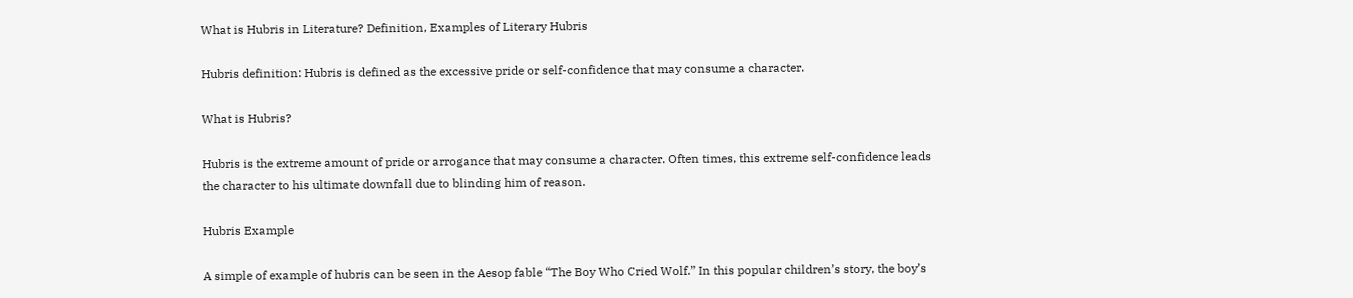What is Hubris in Literature? Definition, Examples of Literary Hubris

Hubris definition: Hubris is defined as the excessive pride or self-confidence that may consume a character.

What is Hubris?

Hubris is the extreme amount of pride or arrogance that may consume a character. Often times, this extreme self-confidence leads the character to his ultimate downfall due to blinding him of reason.

Hubris Example

A simple of example of hubris can be seen in the Aesop fable “The Boy Who Cried Wolf.” In this popular children’s story, the boy’s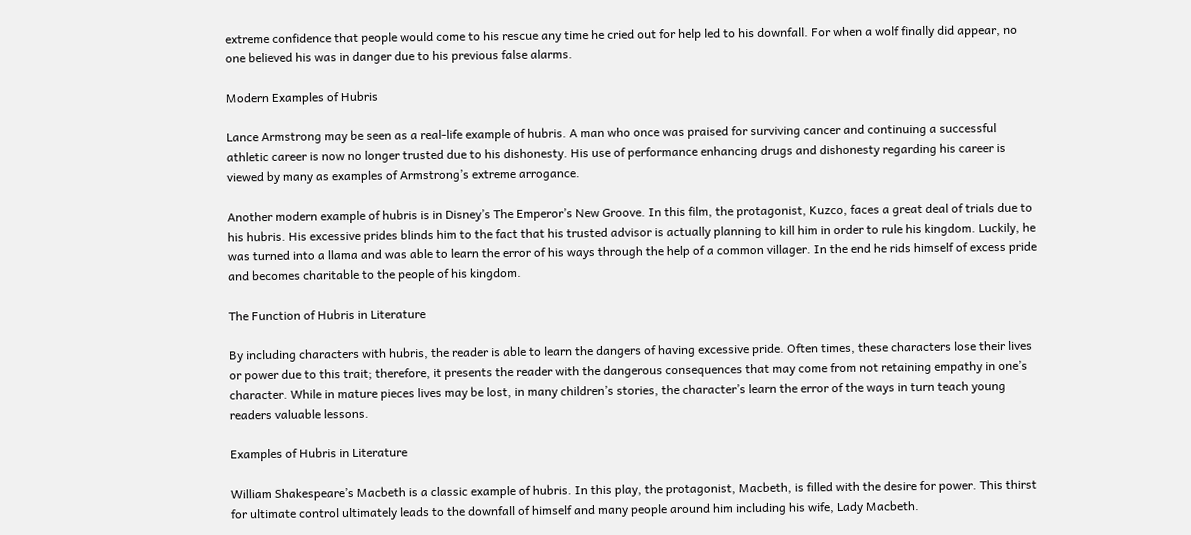extreme confidence that people would come to his rescue any time he cried out for help led to his downfall. For when a wolf finally did appear, no one believed his was in danger due to his previous false alarms.

Modern Examples of Hubris

Lance Armstrong may be seen as a real-life example of hubris. A man who once was praised for surviving cancer and continuing a successful athletic career is now no longer trusted due to his dishonesty. His use of performance enhancing drugs and dishonesty regarding his career is viewed by many as examples of Armstrong’s extreme arrogance.

Another modern example of hubris is in Disney’s The Emperor’s New Groove. In this film, the protagonist, Kuzco, faces a great deal of trials due to his hubris. His excessive prides blinds him to the fact that his trusted advisor is actually planning to kill him in order to rule his kingdom. Luckily, he was turned into a llama and was able to learn the error of his ways through the help of a common villager. In the end he rids himself of excess pride and becomes charitable to the people of his kingdom.

The Function of Hubris in Literature

By including characters with hubris, the reader is able to learn the dangers of having excessive pride. Often times, these characters lose their lives or power due to this trait; therefore, it presents the reader with the dangerous consequences that may come from not retaining empathy in one’s character. While in mature pieces lives may be lost, in many children’s stories, the character’s learn the error of the ways in turn teach young readers valuable lessons.

Examples of Hubris in Literature

William Shakespeare’s Macbeth is a classic example of hubris. In this play, the protagonist, Macbeth, is filled with the desire for power. This thirst for ultimate control ultimately leads to the downfall of himself and many people around him including his wife, Lady Macbeth.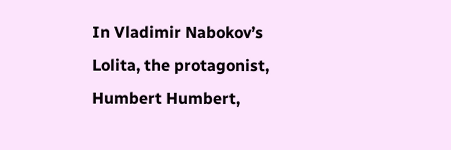In Vladimir Nabokov’s Lolita, the protagonist, Humbert Humbert,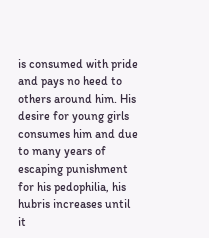is consumed with pride and pays no heed to others around him. His desire for young girls consumes him and due to many years of escaping punishment for his pedophilia, his hubris increases until it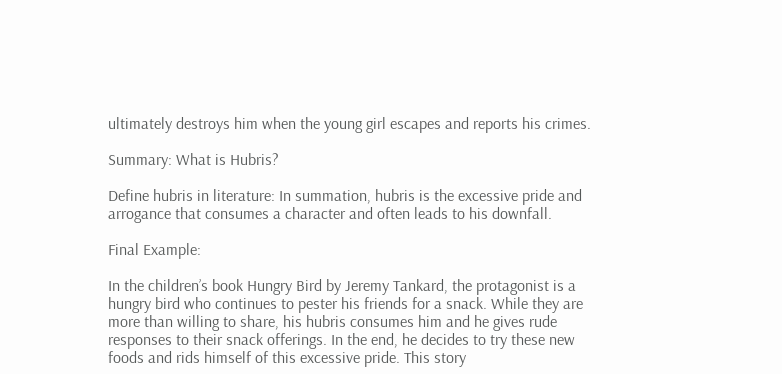ultimately destroys him when the young girl escapes and reports his crimes.

Summary: What is Hubris?

Define hubris in literature: In summation, hubris is the excessive pride and arrogance that consumes a character and often leads to his downfall.

Final Example:

In the children’s book Hungry Bird by Jeremy Tankard, the protagonist is a hungry bird who continues to pester his friends for a snack. While they are more than willing to share, his hubris consumes him and he gives rude responses to their snack offerings. In the end, he decides to try these new foods and rids himself of this excessive pride. This story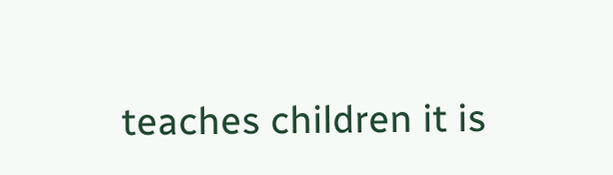teaches children it is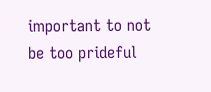important to not be too prideful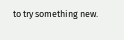to try something new.